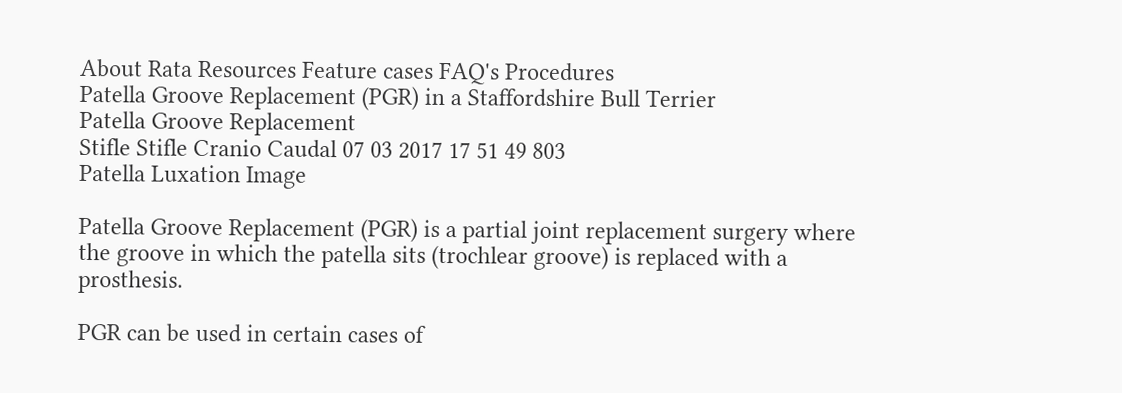About Rata Resources Feature cases FAQ's Procedures
Patella Groove Replacement (PGR) in a Staffordshire Bull Terrier
Patella Groove Replacement
Stifle Stifle Cranio Caudal 07 03 2017 17 51 49 803
Patella Luxation Image

Patella Groove Replacement (PGR) is a partial joint replacement surgery where the groove in which the patella sits (trochlear groove) is replaced with a prosthesis.

PGR can be used in certain cases of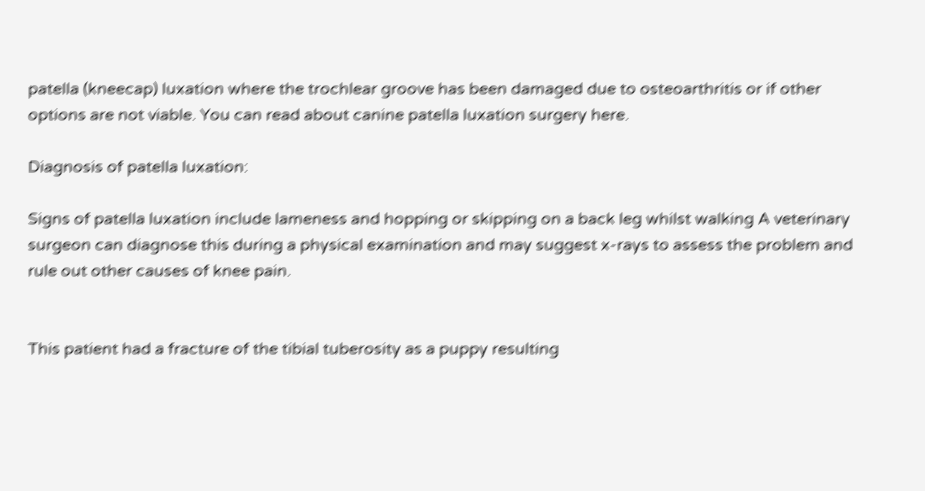patella (kneecap) luxation where the trochlear groove has been damaged due to osteoarthritis or if other options are not viable. You can read about canine patella luxation surgery here.

Diagnosis of patella luxation:

Signs of patella luxation include lameness and hopping or skipping on a back leg whilst walking A veterinary surgeon can diagnose this during a physical examination and may suggest x-rays to assess the problem and rule out other causes of knee pain.


This patient had a fracture of the tibial tuberosity as a puppy resulting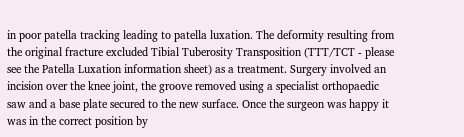in poor patella tracking leading to patella luxation. The deformity resulting from the original fracture excluded Tibial Tuberosity Transposition (TTT/TCT - please see the Patella Luxation information sheet) as a treatment. Surgery involved an incision over the knee joint, the groove removed using a specialist orthopaedic saw and a base plate secured to the new surface. Once the surgeon was happy it was in the correct position by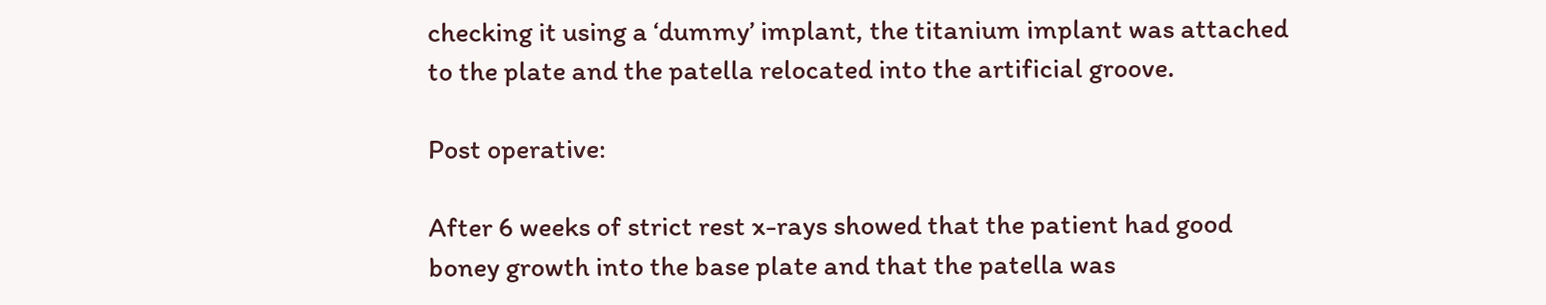checking it using a ‘dummy’ implant, the titanium implant was attached to the plate and the patella relocated into the artificial groove.

Post operative:

After 6 weeks of strict rest x-rays showed that the patient had good boney growth into the base plate and that the patella was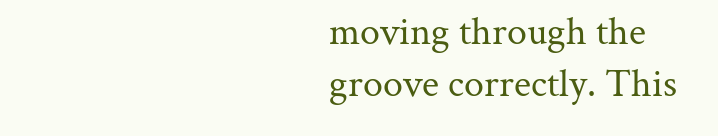moving through the groove correctly. This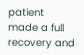patient made a full recovery and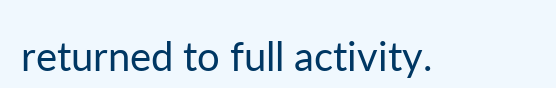returned to full activity.